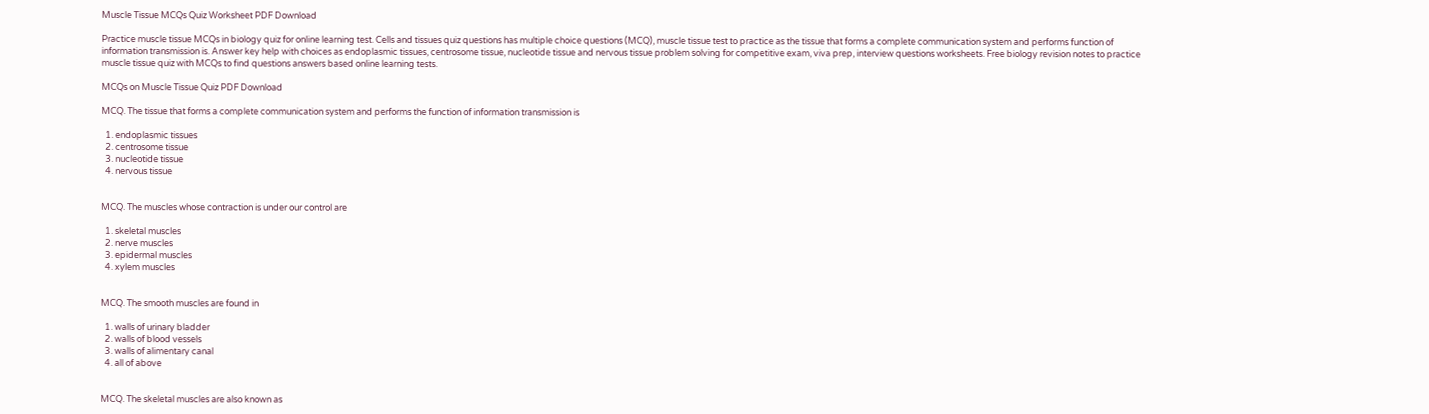Muscle Tissue MCQs Quiz Worksheet PDF Download

Practice muscle tissue MCQs in biology quiz for online learning test. Cells and tissues quiz questions has multiple choice questions (MCQ), muscle tissue test to practice as the tissue that forms a complete communication system and performs function of information transmission is. Answer key help with choices as endoplasmic tissues, centrosome tissue, nucleotide tissue and nervous tissue problem solving for competitive exam, viva prep, interview questions worksheets. Free biology revision notes to practice muscle tissue quiz with MCQs to find questions answers based online learning tests.

MCQs on Muscle Tissue Quiz PDF Download

MCQ. The tissue that forms a complete communication system and performs the function of information transmission is

  1. endoplasmic tissues
  2. centrosome tissue
  3. nucleotide tissue
  4. nervous tissue


MCQ. The muscles whose contraction is under our control are

  1. skeletal muscles
  2. nerve muscles
  3. epidermal muscles
  4. xylem muscles


MCQ. The smooth muscles are found in

  1. walls of urinary bladder
  2. walls of blood vessels
  3. walls of alimentary canal
  4. all of above


MCQ. The skeletal muscles are also known as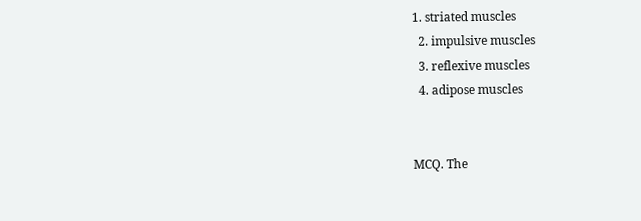1. striated muscles
  2. impulsive muscles
  3. reflexive muscles
  4. adipose muscles


MCQ. The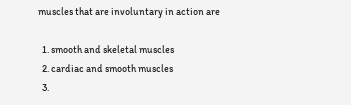muscles that are involuntary in action are

  1. smooth and skeletal muscles
  2. cardiac and smooth muscles
  3.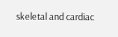skeletal and cardiac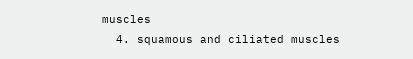muscles
  4. squamous and ciliated muscles